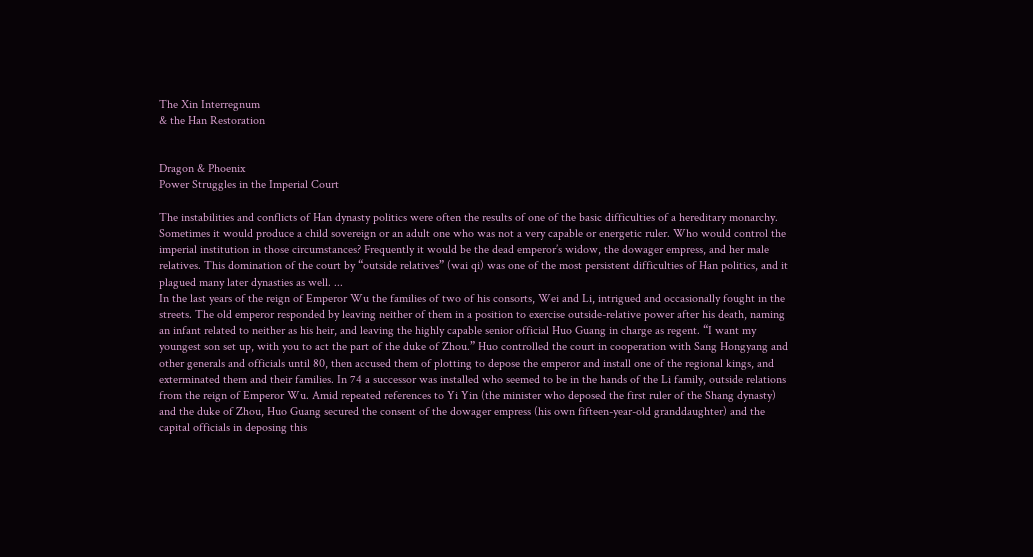The Xin Interregnum
& the Han Restoration


Dragon & Phoenix
Power Struggles in the Imperial Court

The instabilities and conflicts of Han dynasty politics were often the results of one of the basic difficulties of a hereditary monarchy. Sometimes it would produce a child sovereign or an adult one who was not a very capable or energetic ruler. Who would control the imperial institution in those circumstances? Frequently it would be the dead emperor’s widow, the dowager empress, and her male relatives. This domination of the court by “outside relatives” (wai qi) was one of the most persistent difficulties of Han politics, and it plagued many later dynasties as well. ...
In the last years of the reign of Emperor Wu the families of two of his consorts, Wei and Li, intrigued and occasionally fought in the streets. The old emperor responded by leaving neither of them in a position to exercise outside-relative power after his death, naming an infant related to neither as his heir, and leaving the highly capable senior official Huo Guang in charge as regent. “I want my youngest son set up, with you to act the part of the duke of Zhou.” Huo controlled the court in cooperation with Sang Hongyang and other generals and officials until 80, then accused them of plotting to depose the emperor and install one of the regional kings, and exterminated them and their families. In 74 a successor was installed who seemed to be in the hands of the Li family, outside relations from the reign of Emperor Wu. Amid repeated references to Yi Yin (the minister who deposed the first ruler of the Shang dynasty) and the duke of Zhou, Huo Guang secured the consent of the dowager empress (his own fifteen-year-old granddaughter) and the capital officials in deposing this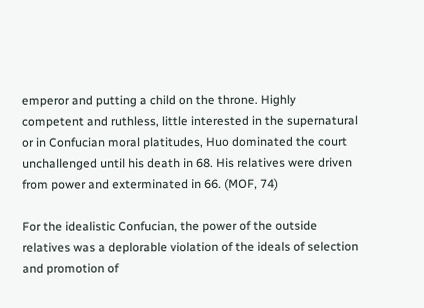emperor and putting a child on the throne. Highly competent and ruthless, little interested in the supernatural or in Confucian moral platitudes, Huo dominated the court unchallenged until his death in 68. His relatives were driven from power and exterminated in 66. (MOF, 74)

For the idealistic Confucian, the power of the outside relatives was a deplorable violation of the ideals of selection and promotion of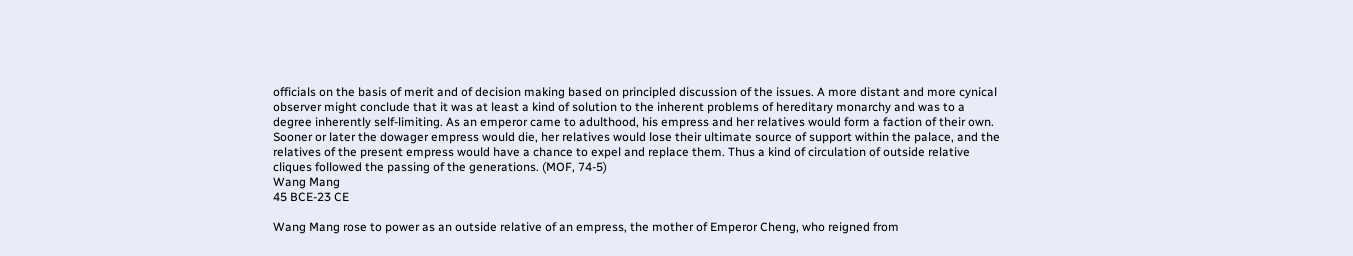officials on the basis of merit and of decision making based on principled discussion of the issues. A more distant and more cynical observer might conclude that it was at least a kind of solution to the inherent problems of hereditary monarchy and was to a degree inherently self-limiting. As an emperor came to adulthood, his empress and her relatives would form a faction of their own. Sooner or later the dowager empress would die, her relatives would lose their ultimate source of support within the palace, and the relatives of the present empress would have a chance to expel and replace them. Thus a kind of circulation of outside relative cliques followed the passing of the generations. (MOF, 74-5)
Wang Mang
45 BCE-23 CE

Wang Mang rose to power as an outside relative of an empress, the mother of Emperor Cheng, who reigned from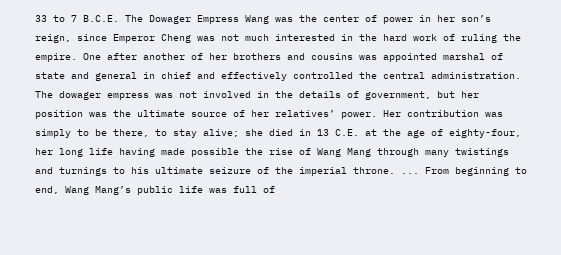33 to 7 B.C.E. The Dowager Empress Wang was the center of power in her son’s reign, since Emperor Cheng was not much interested in the hard work of ruling the empire. One after another of her brothers and cousins was appointed marshal of state and general in chief and effectively controlled the central administration. The dowager empress was not involved in the details of government, but her position was the ultimate source of her relatives’ power. Her contribution was simply to be there, to stay alive; she died in 13 C.E. at the age of eighty-four, her long life having made possible the rise of Wang Mang through many twistings and turnings to his ultimate seizure of the imperial throne. ... From beginning to end, Wang Mang’s public life was full of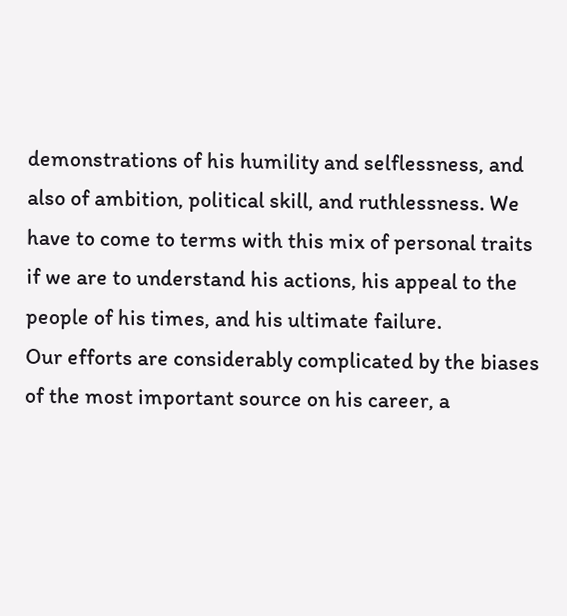demonstrations of his humility and selflessness, and also of ambition, political skill, and ruthlessness. We have to come to terms with this mix of personal traits if we are to understand his actions, his appeal to the people of his times, and his ultimate failure.
Our efforts are considerably complicated by the biases of the most important source on his career, a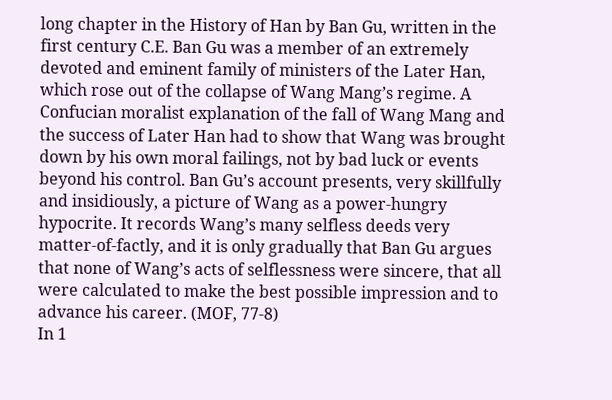long chapter in the History of Han by Ban Gu, written in the first century C.E. Ban Gu was a member of an extremely devoted and eminent family of ministers of the Later Han, which rose out of the collapse of Wang Mang’s regime. A Confucian moralist explanation of the fall of Wang Mang and the success of Later Han had to show that Wang was brought down by his own moral failings, not by bad luck or events beyond his control. Ban Gu’s account presents, very skillfully and insidiously, a picture of Wang as a power-hungry hypocrite. It records Wang’s many selfless deeds very matter-of-factly, and it is only gradually that Ban Gu argues that none of Wang’s acts of selflessness were sincere, that all were calculated to make the best possible impression and to advance his career. (MOF, 77-8)
In 1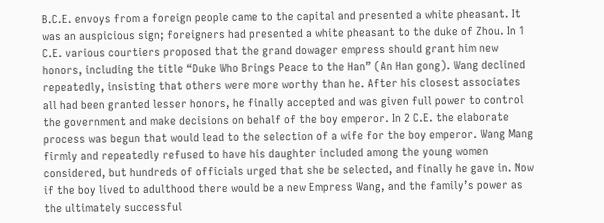B.C.E. envoys from a foreign people came to the capital and presented a white pheasant. It was an auspicious sign; foreigners had presented a white pheasant to the duke of Zhou. In 1 C.E. various courtiers proposed that the grand dowager empress should grant him new honors, including the title “Duke Who Brings Peace to the Han” (An Han gong). Wang declined repeatedly, insisting that others were more worthy than he. After his closest associates all had been granted lesser honors, he finally accepted and was given full power to control the government and make decisions on behalf of the boy emperor. In 2 C.E. the elaborate process was begun that would lead to the selection of a wife for the boy emperor. Wang Mang firmly and repeatedly refused to have his daughter included among the young women considered, but hundreds of officials urged that she be selected, and finally he gave in. Now if the boy lived to adulthood there would be a new Empress Wang, and the family’s power as the ultimately successful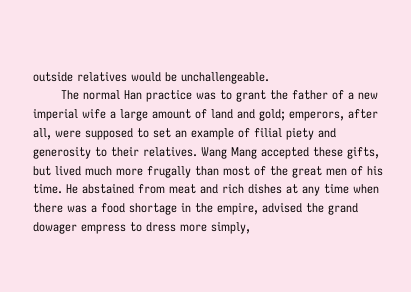outside relatives would be unchallengeable.
       The normal Han practice was to grant the father of a new imperial wife a large amount of land and gold; emperors, after all, were supposed to set an example of filial piety and generosity to their relatives. Wang Mang accepted these gifts, but lived much more frugally than most of the great men of his time. He abstained from meat and rich dishes at any time when there was a food shortage in the empire, advised the grand dowager empress to dress more simply,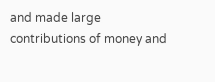and made large contributions of money and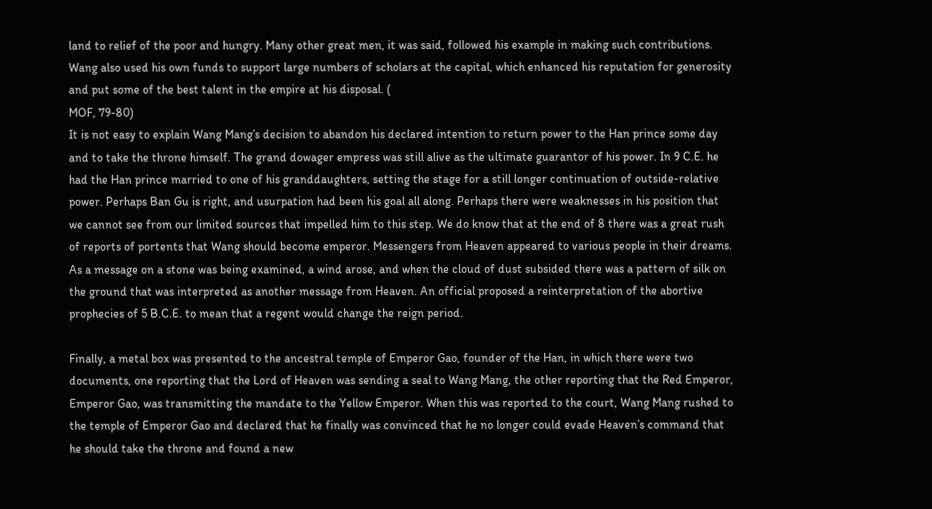land to relief of the poor and hungry. Many other great men, it was said, followed his example in making such contributions. Wang also used his own funds to support large numbers of scholars at the capital, which enhanced his reputation for generosity and put some of the best talent in the empire at his disposal. (
MOF, 79-80)
It is not easy to explain Wang Mang’s decision to abandon his declared intention to return power to the Han prince some day and to take the throne himself. The grand dowager empress was still alive as the ultimate guarantor of his power. In 9 C.E. he had the Han prince married to one of his granddaughters, setting the stage for a still longer continuation of outside-relative power. Perhaps Ban Gu is right, and usurpation had been his goal all along. Perhaps there were weaknesses in his position that we cannot see from our limited sources that impelled him to this step. We do know that at the end of 8 there was a great rush of reports of portents that Wang should become emperor. Messengers from Heaven appeared to various people in their dreams. As a message on a stone was being examined, a wind arose, and when the cloud of dust subsided there was a pattern of silk on the ground that was interpreted as another message from Heaven. An official proposed a reinterpretation of the abortive prophecies of 5 B.C.E. to mean that a regent would change the reign period.

Finally, a metal box was presented to the ancestral temple of Emperor Gao, founder of the Han, in which there were two documents, one reporting that the Lord of Heaven was sending a seal to Wang Mang, the other reporting that the Red Emperor, Emperor Gao, was transmitting the mandate to the Yellow Emperor. When this was reported to the court, Wang Mang rushed to the temple of Emperor Gao and declared that he finally was convinced that he no longer could evade Heaven’s command that he should take the throne and found a new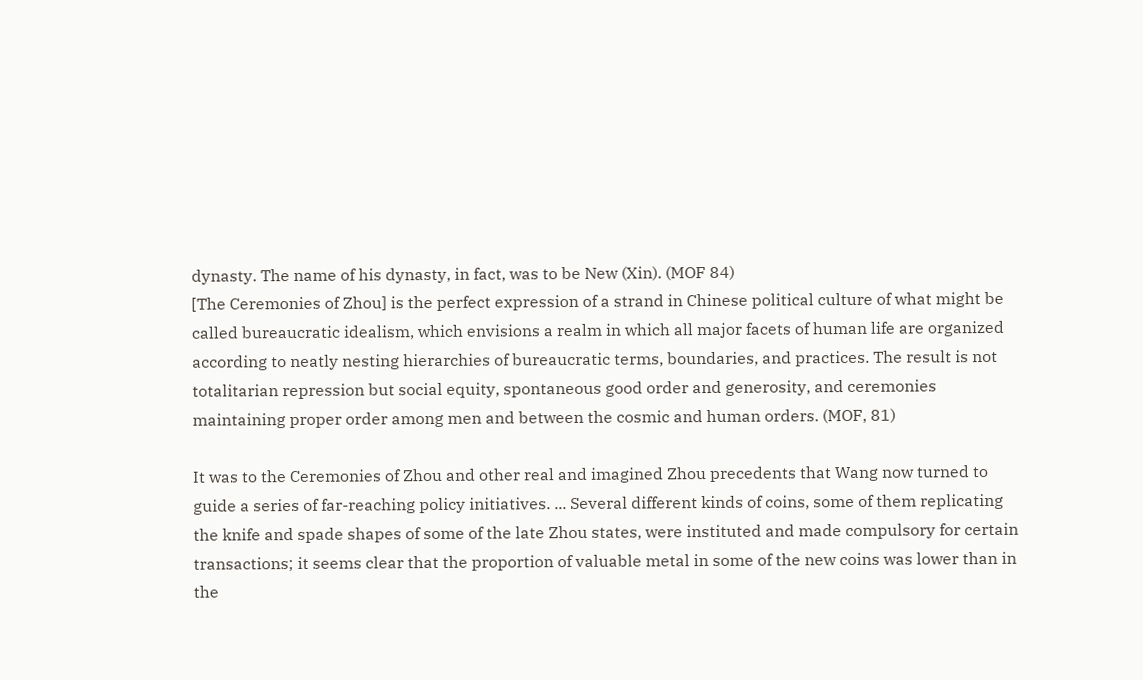dynasty. The name of his dynasty, in fact, was to be New (Xin). (MOF 84)
[The Ceremonies of Zhou] is the perfect expression of a strand in Chinese political culture of what might be called bureaucratic idealism, which envisions a realm in which all major facets of human life are organized according to neatly nesting hierarchies of bureaucratic terms, boundaries, and practices. The result is not totalitarian repression but social equity, spontaneous good order and generosity, and ceremonies maintaining proper order among men and between the cosmic and human orders. (MOF, 81)

It was to the Ceremonies of Zhou and other real and imagined Zhou precedents that Wang now turned to guide a series of far-reaching policy initiatives. ... Several different kinds of coins, some of them replicating the knife and spade shapes of some of the late Zhou states, were instituted and made compulsory for certain transactions; it seems clear that the proportion of valuable metal in some of the new coins was lower than in the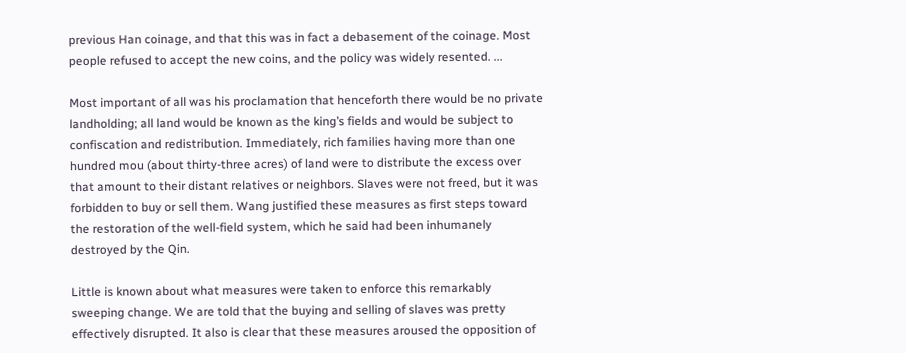previous Han coinage, and that this was in fact a debasement of the coinage. Most people refused to accept the new coins, and the policy was widely resented. ...

Most important of all was his proclamation that henceforth there would be no private landholding; all land would be known as the king’s fields and would be subject to confiscation and redistribution. Immediately, rich families having more than one hundred mou (about thirty-three acres) of land were to distribute the excess over that amount to their distant relatives or neighbors. Slaves were not freed, but it was forbidden to buy or sell them. Wang justified these measures as first steps toward the restoration of the well-field system, which he said had been inhumanely destroyed by the Qin.

Little is known about what measures were taken to enforce this remarkably sweeping change. We are told that the buying and selling of slaves was pretty effectively disrupted. It also is clear that these measures aroused the opposition of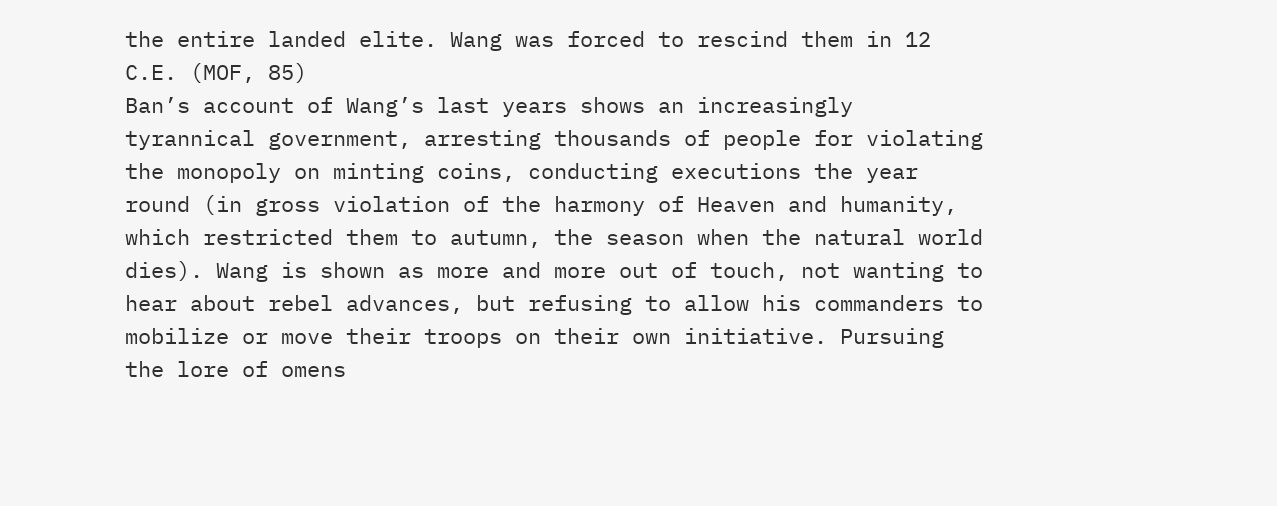the entire landed elite. Wang was forced to rescind them in 12 C.E. (MOF, 85)
Ban’s account of Wang’s last years shows an increasingly tyrannical government, arresting thousands of people for violating the monopoly on minting coins, conducting executions the year round (in gross violation of the harmony of Heaven and humanity, which restricted them to autumn, the season when the natural world dies). Wang is shown as more and more out of touch, not wanting to hear about rebel advances, but refusing to allow his commanders to mobilize or move their troops on their own initiative. Pursuing the lore of omens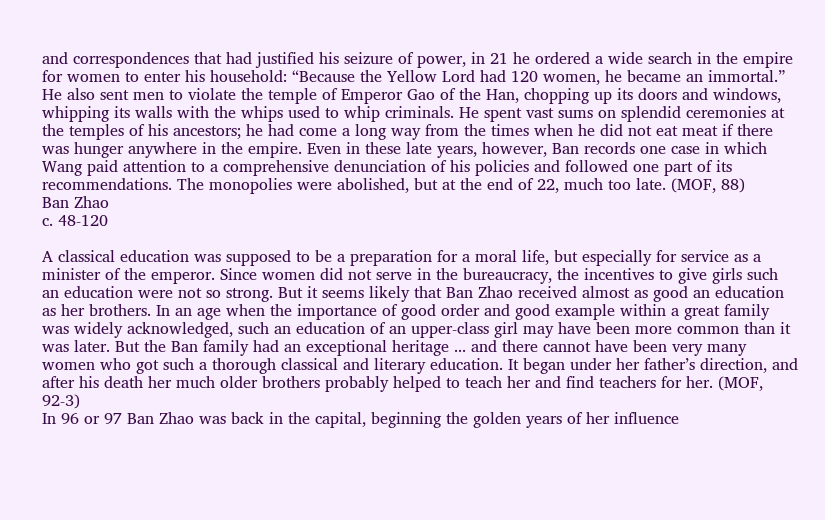and correspondences that had justified his seizure of power, in 21 he ordered a wide search in the empire for women to enter his household: “Because the Yellow Lord had 120 women, he became an immortal.” He also sent men to violate the temple of Emperor Gao of the Han, chopping up its doors and windows, whipping its walls with the whips used to whip criminals. He spent vast sums on splendid ceremonies at the temples of his ancestors; he had come a long way from the times when he did not eat meat if there was hunger anywhere in the empire. Even in these late years, however, Ban records one case in which Wang paid attention to a comprehensive denunciation of his policies and followed one part of its recommendations. The monopolies were abolished, but at the end of 22, much too late. (MOF, 88)
Ban Zhao
c. 48-120

A classical education was supposed to be a preparation for a moral life, but especially for service as a minister of the emperor. Since women did not serve in the bureaucracy, the incentives to give girls such an education were not so strong. But it seems likely that Ban Zhao received almost as good an education as her brothers. In an age when the importance of good order and good example within a great family was widely acknowledged, such an education of an upper-class girl may have been more common than it was later. But the Ban family had an exceptional heritage ... and there cannot have been very many women who got such a thorough classical and literary education. It began under her father’s direction, and after his death her much older brothers probably helped to teach her and find teachers for her. (MOF, 92-3)
In 96 or 97 Ban Zhao was back in the capital, beginning the golden years of her influence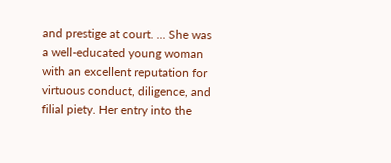and prestige at court. ... She was a well-educated young woman with an excellent reputation for virtuous conduct, diligence, and filial piety. Her entry into the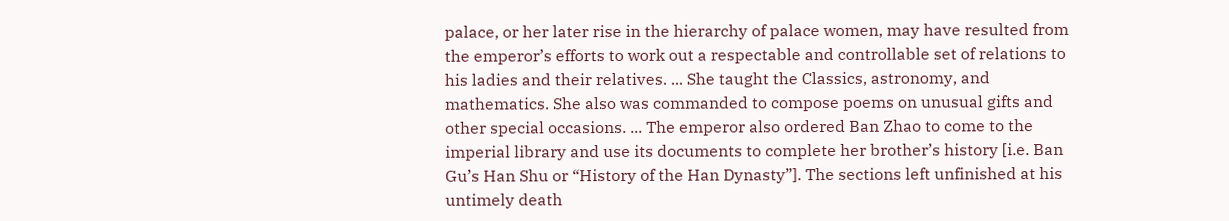palace, or her later rise in the hierarchy of palace women, may have resulted from the emperor’s efforts to work out a respectable and controllable set of relations to his ladies and their relatives. ... She taught the Classics, astronomy, and mathematics. She also was commanded to compose poems on unusual gifts and other special occasions. ... The emperor also ordered Ban Zhao to come to the imperial library and use its documents to complete her brother’s history [i.e. Ban Gu’s Han Shu or “History of the Han Dynasty”]. The sections left unfinished at his untimely death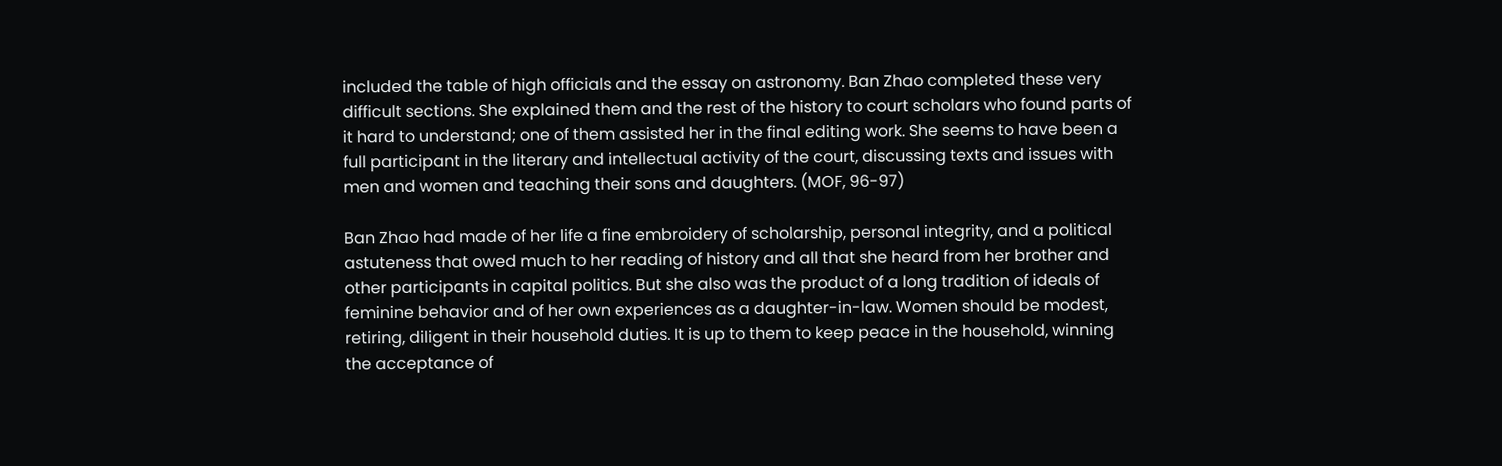included the table of high officials and the essay on astronomy. Ban Zhao completed these very difficult sections. She explained them and the rest of the history to court scholars who found parts of it hard to understand; one of them assisted her in the final editing work. She seems to have been a full participant in the literary and intellectual activity of the court, discussing texts and issues with men and women and teaching their sons and daughters. (MOF, 96-97)

Ban Zhao had made of her life a fine embroidery of scholarship, personal integrity, and a political astuteness that owed much to her reading of history and all that she heard from her brother and other participants in capital politics. But she also was the product of a long tradition of ideals of feminine behavior and of her own experiences as a daughter-in-law. Women should be modest, retiring, diligent in their household duties. It is up to them to keep peace in the household, winning the acceptance of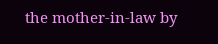the mother-in-law by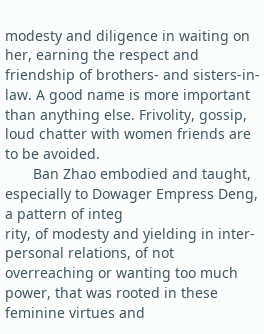modesty and diligence in waiting on her, earning the respect and friendship of brothers- and sisters-in-law. A good name is more important than anything else. Frivolity, gossip, loud chatter with women friends are to be avoided.
       Ban Zhao embodied and taught, especially to Dowager Empress Deng, a pattern of integ
rity, of modesty and yielding in inter-personal relations, of not overreaching or wanting too much power, that was rooted in these feminine virtues and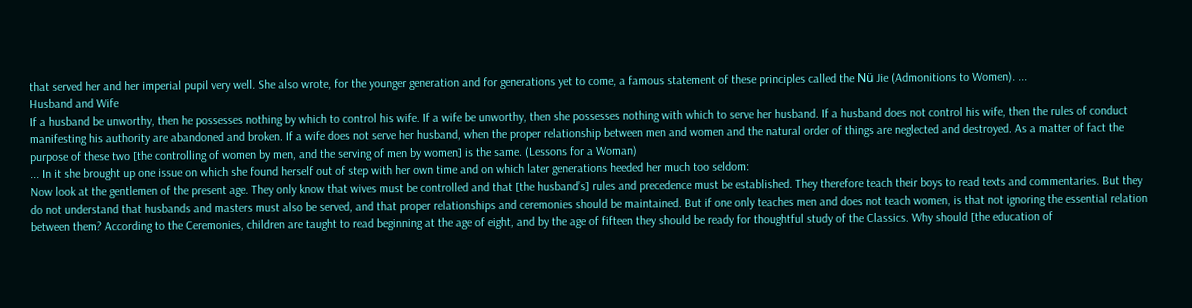that served her and her imperial pupil very well. She also wrote, for the younger generation and for generations yet to come, a famous statement of these principles called the Nü Jie (Admonitions to Women). ...
Husband and Wife
If a husband be unworthy, then he possesses nothing by which to control his wife. If a wife be unworthy, then she possesses nothing with which to serve her husband. If a husband does not control his wife, then the rules of conduct manifesting his authority are abandoned and broken. If a wife does not serve her husband, when the proper relationship between men and women and the natural order of things are neglected and destroyed. As a matter of fact the purpose of these two [the controlling of women by men, and the serving of men by women] is the same. (Lessons for a Woman)
... In it she brought up one issue on which she found herself out of step with her own time and on which later generations heeded her much too seldom:
Now look at the gentlemen of the present age. They only know that wives must be controlled and that [the husband’s] rules and precedence must be established. They therefore teach their boys to read texts and commentaries. But they do not understand that husbands and masters must also be served, and that proper relationships and ceremonies should be maintained. But if one only teaches men and does not teach women, is that not ignoring the essential relation between them? According to the Ceremonies, children are taught to read beginning at the age of eight, and by the age of fifteen they should be ready for thoughtful study of the Classics. Why should [the education of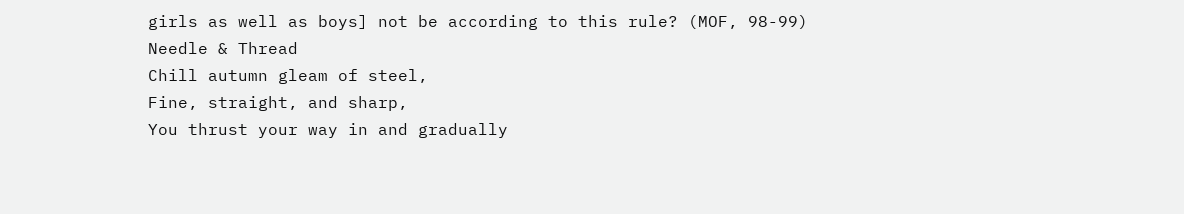girls as well as boys] not be according to this rule? (MOF, 98-99)
Needle & Thread
Chill autumn gleam of steel,
Fine, straight, and sharp,
You thrust your way in and gradually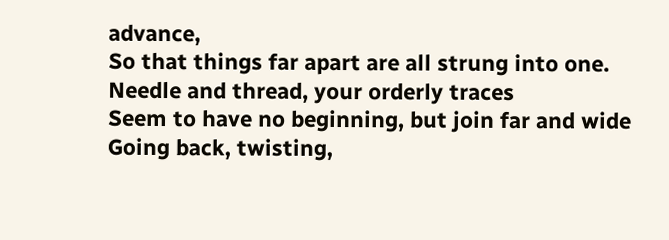advance,
So that things far apart are all strung into one.
Needle and thread, your orderly traces
Seem to have no beginning, but join far and wide
Going back, twisting,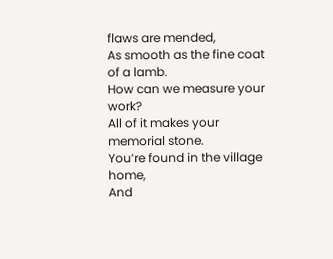flaws are mended,
As smooth as the fine coat of a lamb.
How can we measure your work?
All of it makes your memorial stone.
You’re found in the village home,
And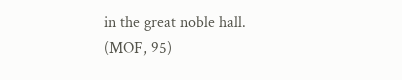in the great noble hall.
(MOF, 95)